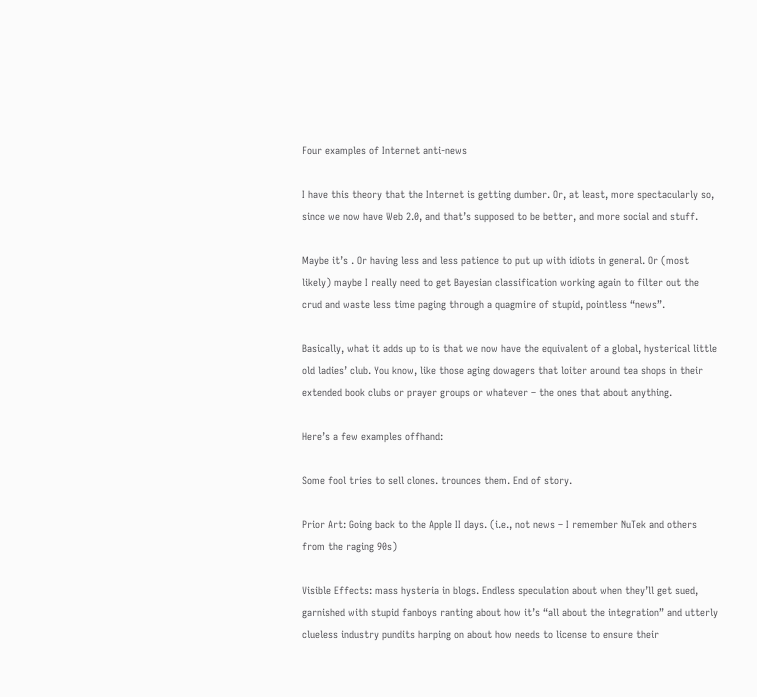Four examples of Internet anti-news

I have this theory that the Internet is getting dumber. Or, at least, more spectacularly so, since we now have Web 2.0, and that’s supposed to be better, and more social and stuff.

Maybe it’s . Or having less and less patience to put up with idiots in general. Or (most likely) maybe I really need to get Bayesian classification working again to filter out the crud and waste less time paging through a quagmire of stupid, pointless “news”.

Basically, what it adds up to is that we now have the equivalent of a global, hysterical little old ladies’ club. You know, like those aging dowagers that loiter around tea shops in their extended book clubs or prayer groups or whatever – the ones that about anything.

Here’s a few examples offhand:

Some fool tries to sell clones. trounces them. End of story.

Prior Art: Going back to the Apple II days. (i.e., not news – I remember NuTek and others from the raging 90s)

Visible Effects: mass hysteria in blogs. Endless speculation about when they’ll get sued, garnished with stupid fanboys ranting about how it’s “all about the integration” and utterly clueless industry pundits harping on about how needs to license to ensure their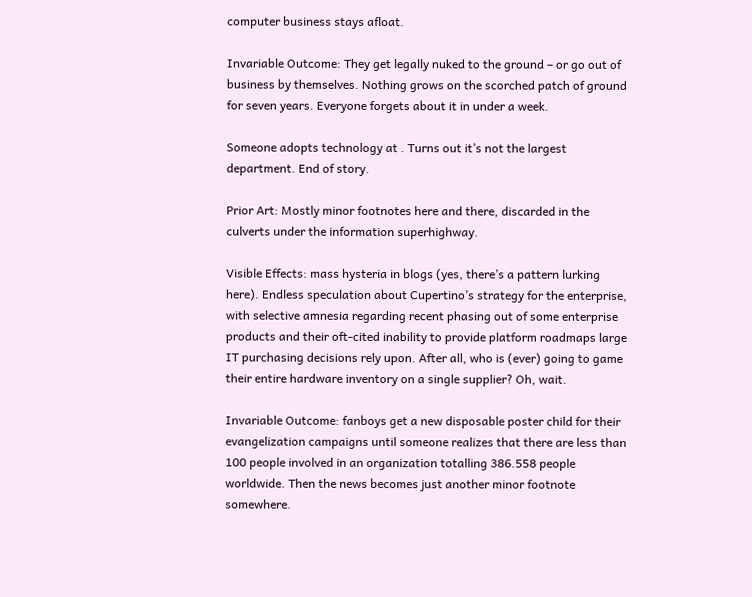computer business stays afloat.

Invariable Outcome: They get legally nuked to the ground – or go out of business by themselves. Nothing grows on the scorched patch of ground for seven years. Everyone forgets about it in under a week.

Someone adopts technology at . Turns out it’s not the largest department. End of story.

Prior Art: Mostly minor footnotes here and there, discarded in the culverts under the information superhighway.

Visible Effects: mass hysteria in blogs (yes, there’s a pattern lurking here). Endless speculation about Cupertino’s strategy for the enterprise, with selective amnesia regarding recent phasing out of some enterprise products and their oft-cited inability to provide platform roadmaps large IT purchasing decisions rely upon. After all, who is (ever) going to game their entire hardware inventory on a single supplier? Oh, wait.

Invariable Outcome: fanboys get a new disposable poster child for their evangelization campaigns until someone realizes that there are less than 100 people involved in an organization totalling 386.558 people worldwide. Then the news becomes just another minor footnote somewhere.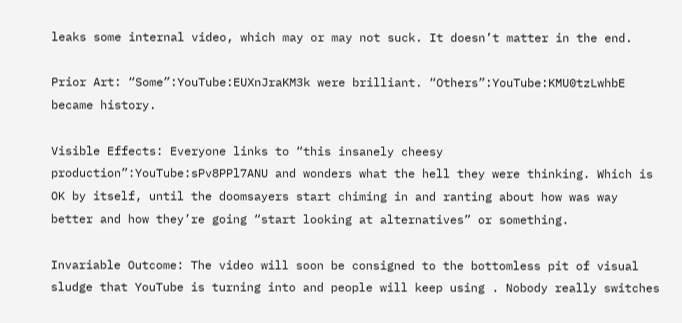leaks some internal video, which may or may not suck. It doesn’t matter in the end.

Prior Art: “Some”:YouTube:EUXnJraKM3k were brilliant. “Others”:YouTube:KMU0tzLwhbE became history.

Visible Effects: Everyone links to “this insanely cheesy production”:YouTube:sPv8PPl7ANU and wonders what the hell they were thinking. Which is OK by itself, until the doomsayers start chiming in and ranting about how was way better and how they’re going “start looking at alternatives” or something.

Invariable Outcome: The video will soon be consigned to the bottomless pit of visual sludge that YouTube is turning into and people will keep using . Nobody really switches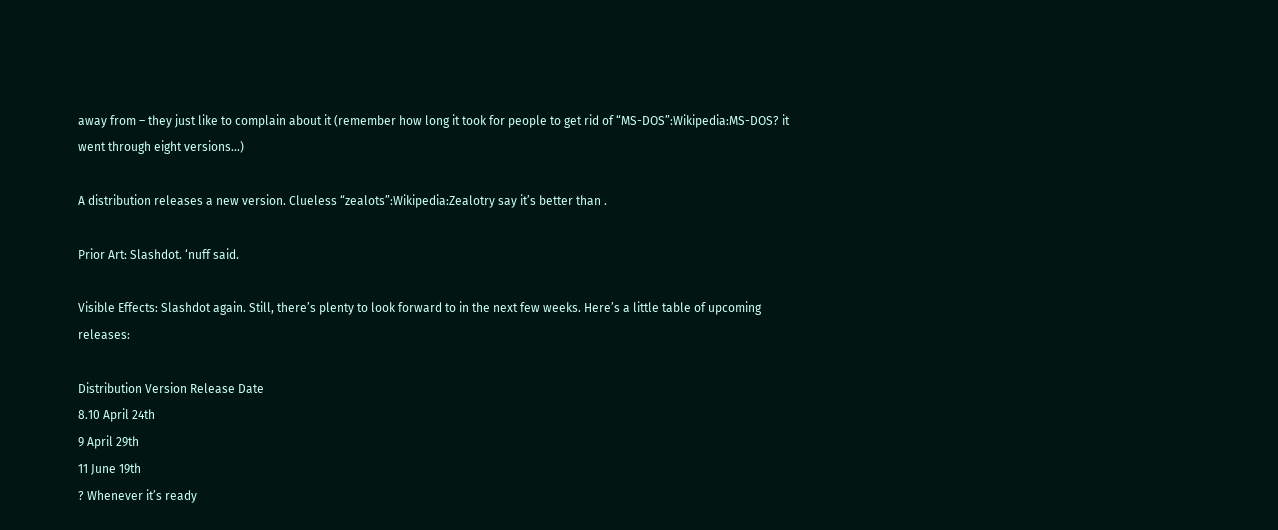away from – they just like to complain about it (remember how long it took for people to get rid of “MS-DOS”:Wikipedia:MS-DOS? it went through eight versions…)

A distribution releases a new version. Clueless “zealots”:Wikipedia:Zealotry say it’s better than .

Prior Art: Slashdot. ‘nuff said.

Visible Effects: Slashdot again. Still, there’s plenty to look forward to in the next few weeks. Here’s a little table of upcoming releases:

Distribution Version Release Date
8.10 April 24th
9 April 29th
11 June 19th
? Whenever it’s ready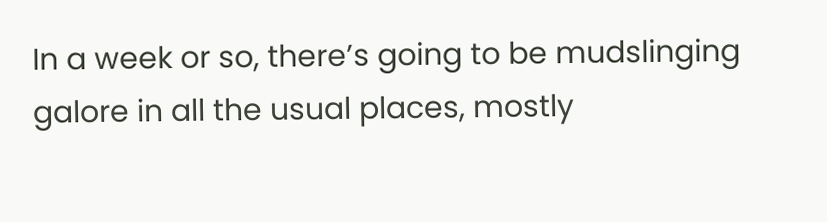In a week or so, there’s going to be mudslinging galore in all the usual places, mostly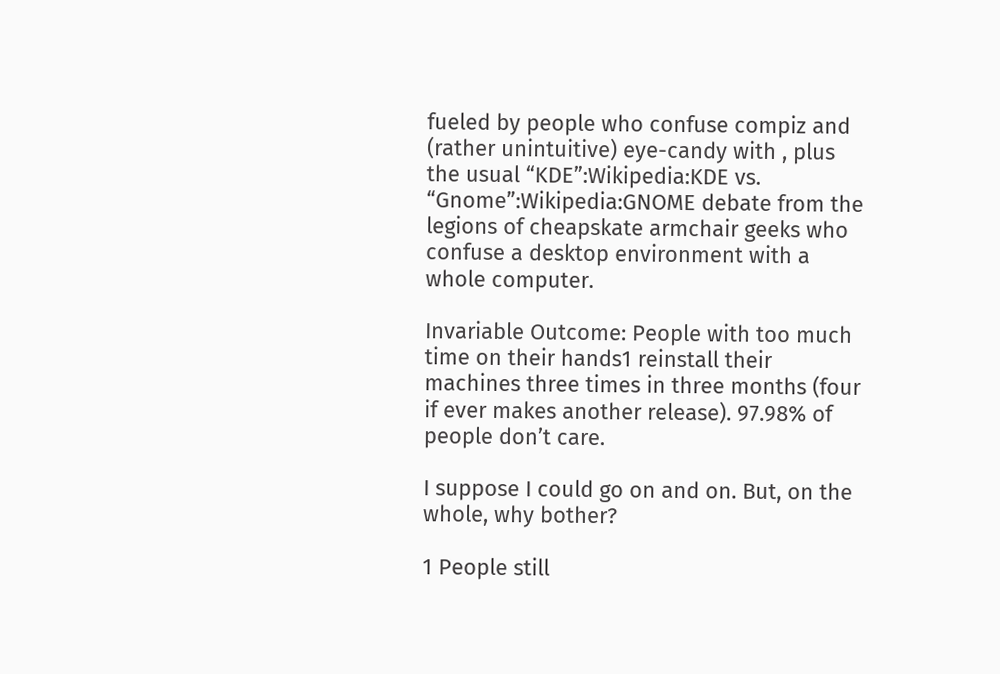fueled by people who confuse compiz and (rather unintuitive) eye-candy with , plus the usual “KDE”:Wikipedia:KDE vs. “Gnome”:Wikipedia:GNOME debate from the legions of cheapskate armchair geeks who confuse a desktop environment with a whole computer.

Invariable Outcome: People with too much time on their hands1 reinstall their machines three times in three months (four if ever makes another release). 97.98% of people don’t care.

I suppose I could go on and on. But, on the whole, why bother?

1 People still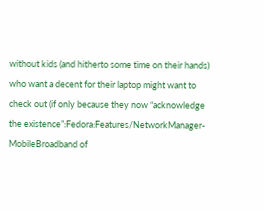without kids (and hitherto some time on their hands) who want a decent for their laptop might want to check out (if only because they now “acknowledge the existence”:Fedora:Features/NetworkManager-MobileBroadband of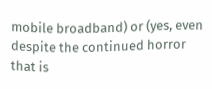mobile broadband) or (yes, even despite the continued horror that is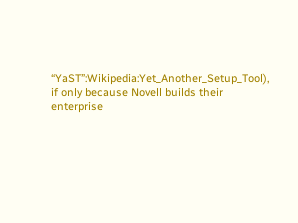“YaST”:Wikipedia:Yet_Another_Setup_Tool), if only because Novell builds their enterprise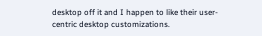desktop off it and I happen to like their user-centric desktop customizations.